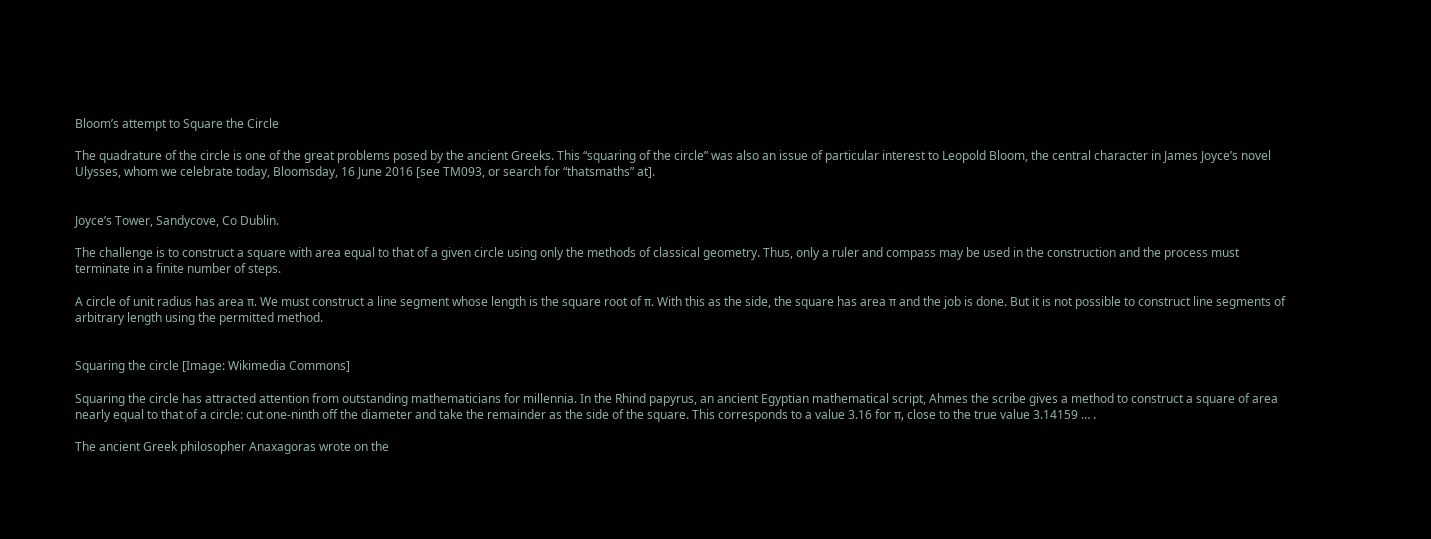Bloom’s attempt to Square the Circle

The quadrature of the circle is one of the great problems posed by the ancient Greeks. This “squaring of the circle” was also an issue of particular interest to Leopold Bloom, the central character in James Joyce’s novel Ulysses, whom we celebrate today, Bloomsday, 16 June 2016 [see TM093, or search for “thatsmaths” at].


Joyce’s Tower, Sandycove, Co Dublin.

The challenge is to construct a square with area equal to that of a given circle using only the methods of classical geometry. Thus, only a ruler and compass may be used in the construction and the process must terminate in a finite number of steps.

A circle of unit radius has area π. We must construct a line segment whose length is the square root of π. With this as the side, the square has area π and the job is done. But it is not possible to construct line segments of arbitrary length using the permitted method.


Squaring the circle [Image: Wikimedia Commons]

Squaring the circle has attracted attention from outstanding mathematicians for millennia. In the Rhind papyrus, an ancient Egyptian mathematical script, Ahmes the scribe gives a method to construct a square of area nearly equal to that of a circle: cut one-ninth off the diameter and take the remainder as the side of the square. This corresponds to a value 3.16 for π, close to the true value 3.14159 … .

The ancient Greek philosopher Anaxagoras wrote on the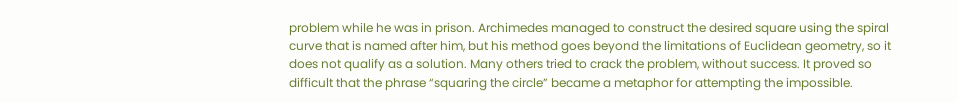problem while he was in prison. Archimedes managed to construct the desired square using the spiral curve that is named after him, but his method goes beyond the limitations of Euclidean geometry, so it does not qualify as a solution. Many others tried to crack the problem, without success. It proved so difficult that the phrase “squaring the circle” became a metaphor for attempting the impossible.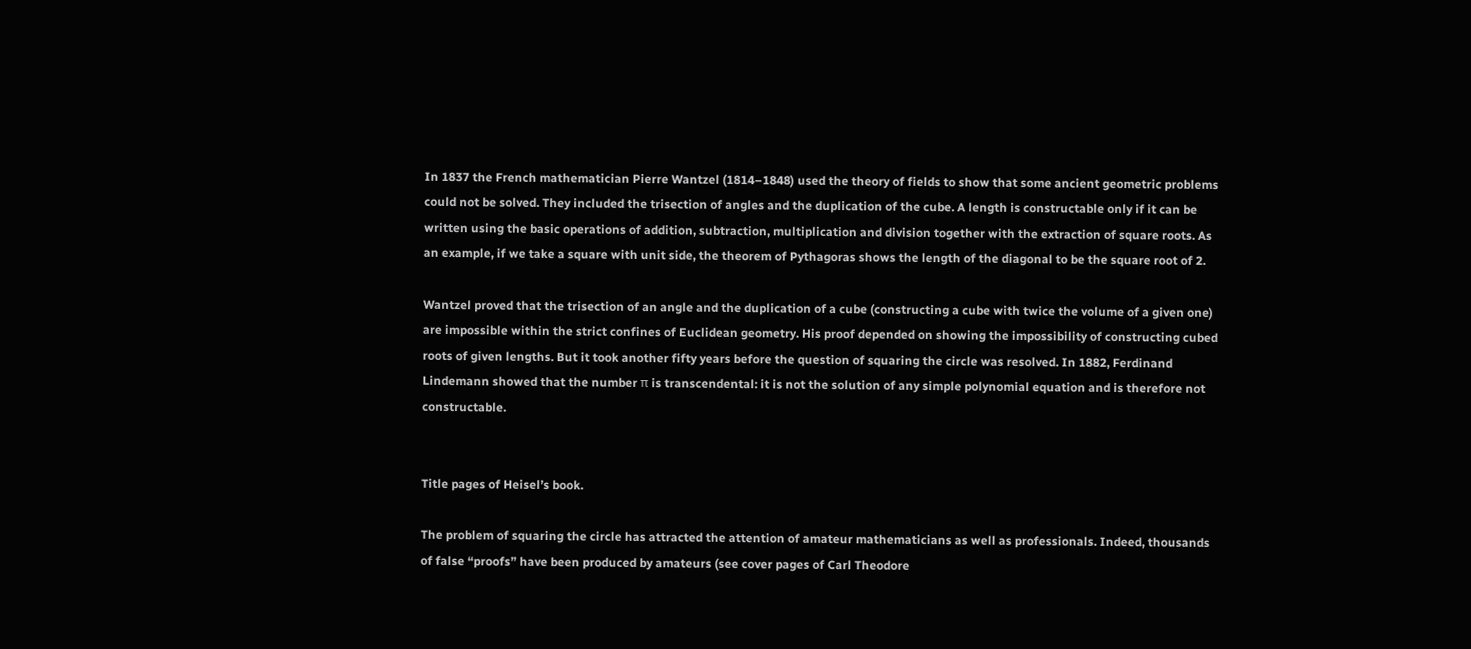In 1837 the French mathematician Pierre Wantzel (1814–1848) used the theory of fields to show that some ancient geometric problems could not be solved. They included the trisection of angles and the duplication of the cube. A length is constructable only if it can be written using the basic operations of addition, subtraction, multiplication and division together with the extraction of square roots. As an example, if we take a square with unit side, the theorem of Pythagoras shows the length of the diagonal to be the square root of 2.

Wantzel proved that the trisection of an angle and the duplication of a cube (constructing a cube with twice the volume of a given one) are impossible within the strict confines of Euclidean geometry. His proof depended on showing the impossibility of constructing cubed roots of given lengths. But it took another fifty years before the question of squaring the circle was resolved. In 1882, Ferdinand Lindemann showed that the number π is transcendental: it is not the solution of any simple polynomial equation and is therefore not constructable.


Title pages of Heisel’s book.

The problem of squaring the circle has attracted the attention of amateur mathematicians as well as professionals. Indeed, thousands of false “proofs” have been produced by amateurs (see cover pages of Carl Theodore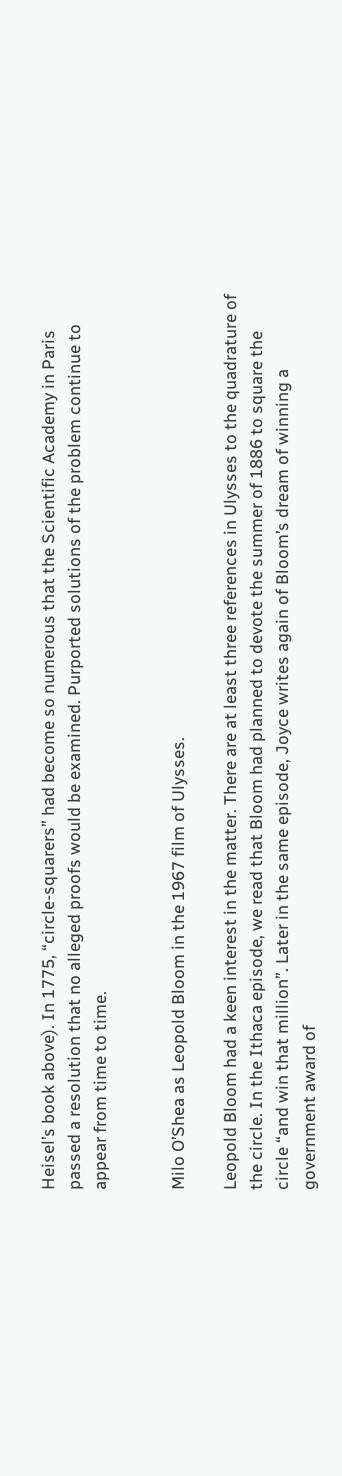Heisel’s book above). In 1775, “circle-squarers” had become so numerous that the Scientific Academy in Paris passed a resolution that no alleged proofs would be examined. Purported solutions of the problem continue to appear from time to time.


Milo O’Shea as Leopold Bloom in the 1967 film of Ulysses.

Leopold Bloom had a keen interest in the matter. There are at least three references in Ulysses to the quadrature of the circle. In the Ithaca episode, we read that Bloom had planned to devote the summer of 1886 to square the circle “and win that million”. Later in the same episode, Joyce writes again of Bloom’s dream of winning a government award of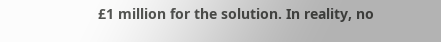£1 million for the solution. In reality, no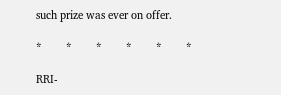such prize was ever on offer.

*        *        *        *        *        *

RRI-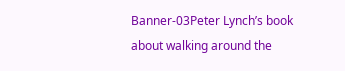Banner-03Peter Lynch’s book about walking around the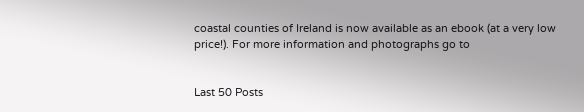coastal counties of Ireland is now available as an ebook (at a very low price!). For more information and photographs go to


Last 50 Posts